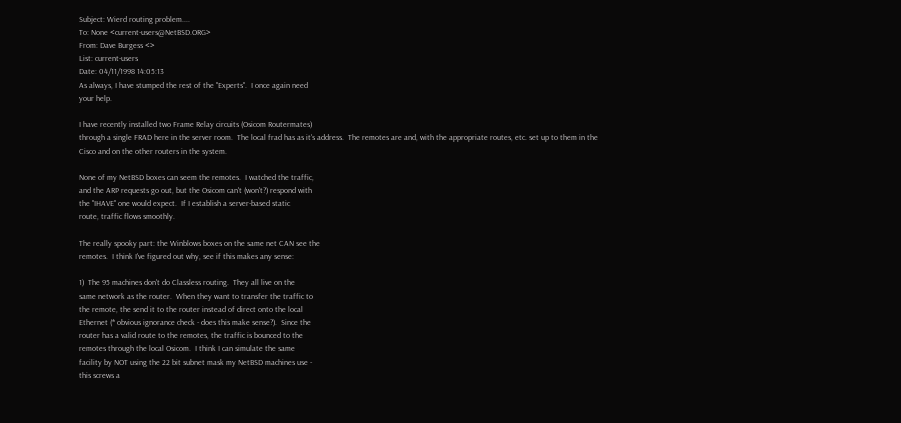Subject: Wierd routing problem....
To: None <current-users@NetBSD.ORG>
From: Dave Burgess <>
List: current-users
Date: 04/11/1998 14:05:13
As always, I have stumped the rest of the "Experts".  I once again need
your help.

I have recently installed two Frame Relay circuits (Osicom Routermates)
through a single FRAD here in the server room.  The local frad has as it's address.  The remotes are and, with the appropriate routes, etc. set up to them in the
Cisco and on the other routers in the system.

None of my NetBSD boxes can seem the remotes.  I watched the traffic,
and the ARP requests go out, but the Osicom can't (won't?) respond with
the "IHAVE" one would expect.  If I establish a server-based static
route, traffic flows smoothly.

The really spooky part: the Winblows boxes on the same net CAN see the
remotes.  I think I've figured out why, see if this makes any sense:

1)  The 95 machines don't do Classless routing.  They all live on the
same network as the router.  When they want to transfer the traffic to
the remote, the send it to the router instead of direct onto the local
Ethernet (* obvious ignorance check - does this make sense?).  Since the
router has a valid route to the remotes, the traffic is bounced to the
remotes through the local Osicom.  I think I can simulate the same
facility by NOT using the 22 bit subnet mask my NetBSD machines use -
this screws a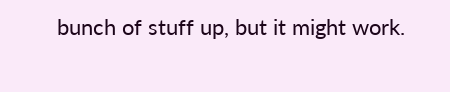bunch of stuff up, but it might work.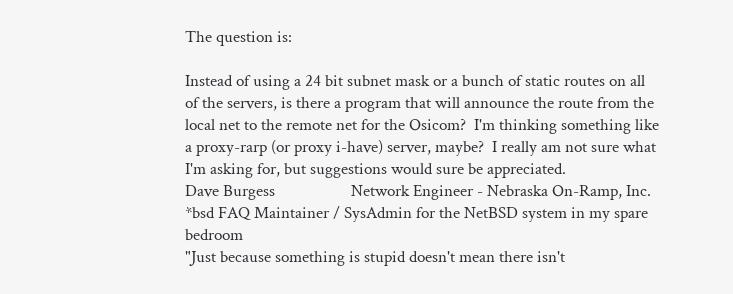The question is:

Instead of using a 24 bit subnet mask or a bunch of static routes on all
of the servers, is there a program that will announce the route from the
local net to the remote net for the Osicom?  I'm thinking something like
a proxy-rarp (or proxy i-have) server, maybe?  I really am not sure what
I'm asking for, but suggestions would sure be appreciated.
Dave Burgess                   Network Engineer - Nebraska On-Ramp, Inc.
*bsd FAQ Maintainer / SysAdmin for the NetBSD system in my spare bedroom
"Just because something is stupid doesn't mean there isn't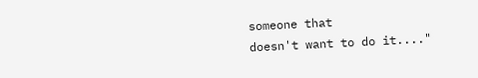someone that
doesn't want to do it...."